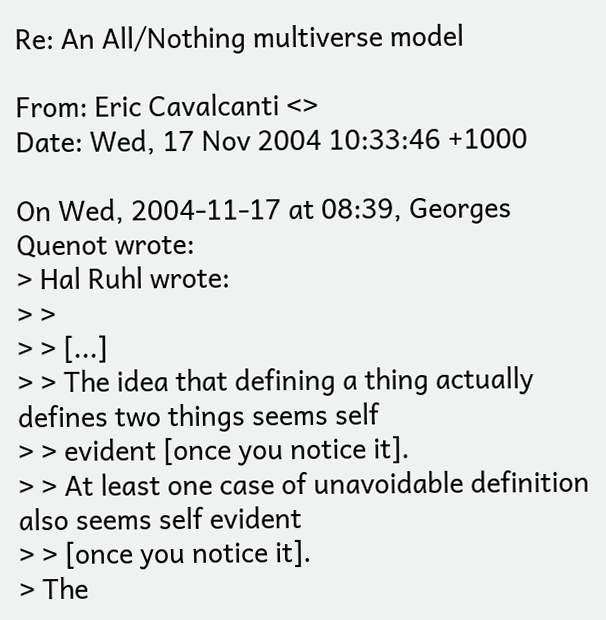Re: An All/Nothing multiverse model

From: Eric Cavalcanti <>
Date: Wed, 17 Nov 2004 10:33:46 +1000

On Wed, 2004-11-17 at 08:39, Georges Quenot wrote:
> Hal Ruhl wrote:
> >
> > [...]
> > The idea that defining a thing actually defines two things seems self
> > evident [once you notice it].
> > At least one case of unavoidable definition also seems self evident
> > [once you notice it].
> The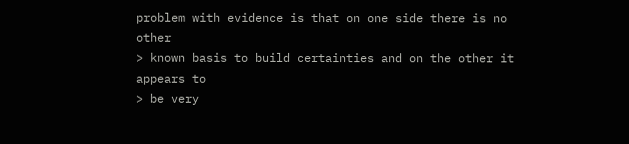problem with evidence is that on one side there is no other
> known basis to build certainties and on the other it appears to
> be very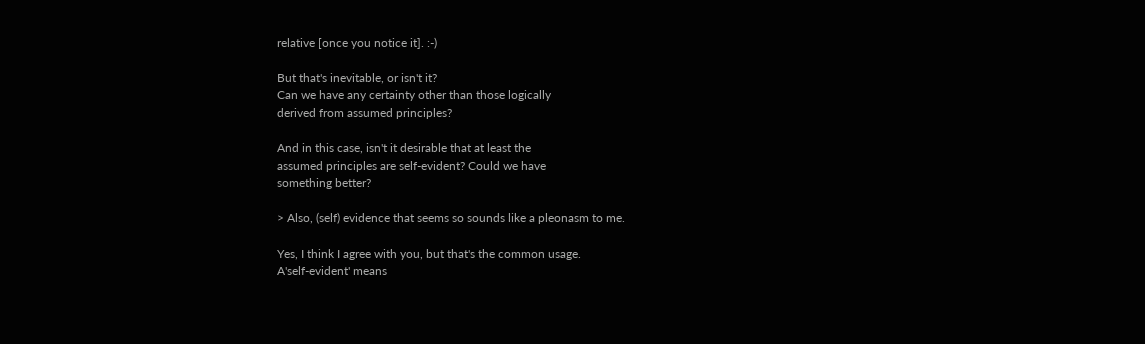relative [once you notice it]. :-)

But that's inevitable, or isn't it?
Can we have any certainty other than those logically
derived from assumed principles?

And in this case, isn't it desirable that at least the
assumed principles are self-evident? Could we have
something better?

> Also, (self) evidence that seems so sounds like a pleonasm to me.

Yes, I think I agree with you, but that's the common usage.
A'self-evident' means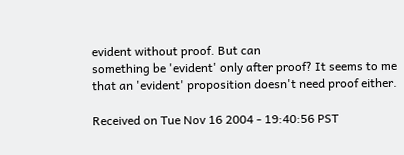evident without proof. But can
something be 'evident' only after proof? It seems to me
that an 'evident' proposition doesn't need proof either.

Received on Tue Nov 16 2004 - 19:40:56 PST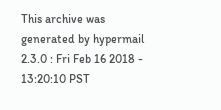This archive was generated by hypermail 2.3.0 : Fri Feb 16 2018 - 13:20:10 PST